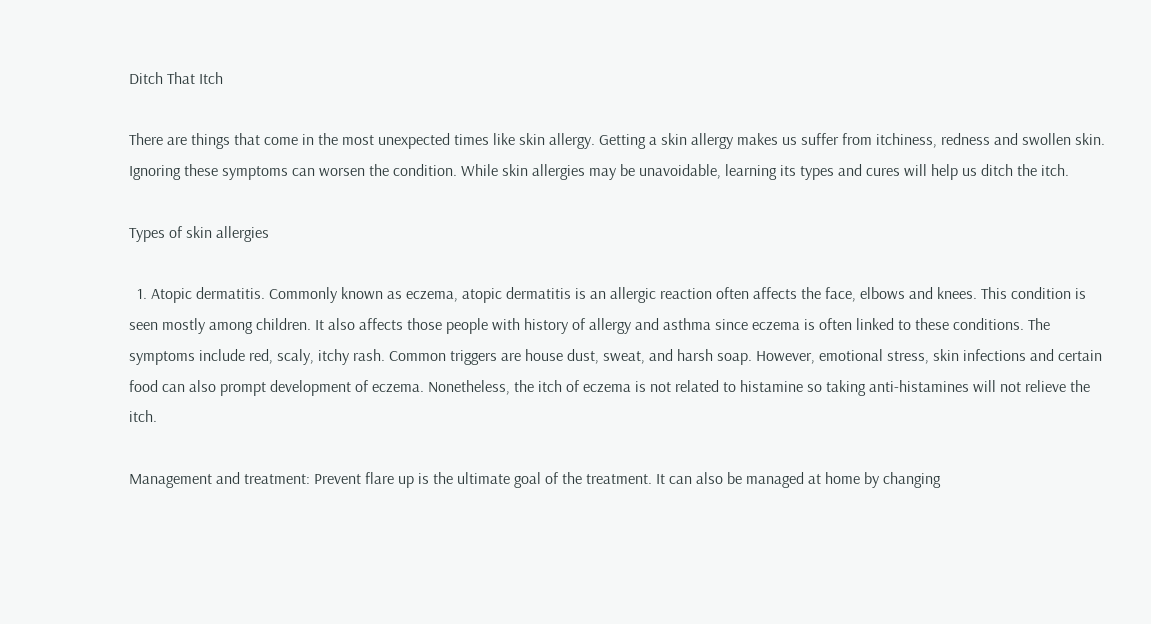Ditch That Itch

There are things that come in the most unexpected times like skin allergy. Getting a skin allergy makes us suffer from itchiness, redness and swollen skin. Ignoring these symptoms can worsen the condition. While skin allergies may be unavoidable, learning its types and cures will help us ditch the itch.

Types of skin allergies

  1. Atopic dermatitis. Commonly known as eczema, atopic dermatitis is an allergic reaction often affects the face, elbows and knees. This condition is seen mostly among children. It also affects those people with history of allergy and asthma since eczema is often linked to these conditions. The symptoms include red, scaly, itchy rash. Common triggers are house dust, sweat, and harsh soap. However, emotional stress, skin infections and certain food can also prompt development of eczema. Nonetheless, the itch of eczema is not related to histamine so taking anti-histamines will not relieve the itch.

Management and treatment: Prevent flare up is the ultimate goal of the treatment. It can also be managed at home by changing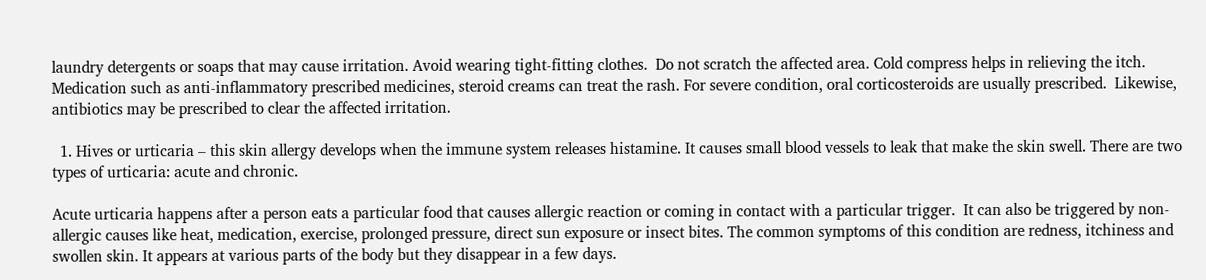laundry detergents or soaps that may cause irritation. Avoid wearing tight-fitting clothes.  Do not scratch the affected area. Cold compress helps in relieving the itch. Medication such as anti-inflammatory prescribed medicines, steroid creams can treat the rash. For severe condition, oral corticosteroids are usually prescribed.  Likewise, antibiotics may be prescribed to clear the affected irritation.

  1. Hives or urticaria – this skin allergy develops when the immune system releases histamine. It causes small blood vessels to leak that make the skin swell. There are two types of urticaria: acute and chronic.

Acute urticaria happens after a person eats a particular food that causes allergic reaction or coming in contact with a particular trigger.  It can also be triggered by non-allergic causes like heat, medication, exercise, prolonged pressure, direct sun exposure or insect bites. The common symptoms of this condition are redness, itchiness and swollen skin. It appears at various parts of the body but they disappear in a few days.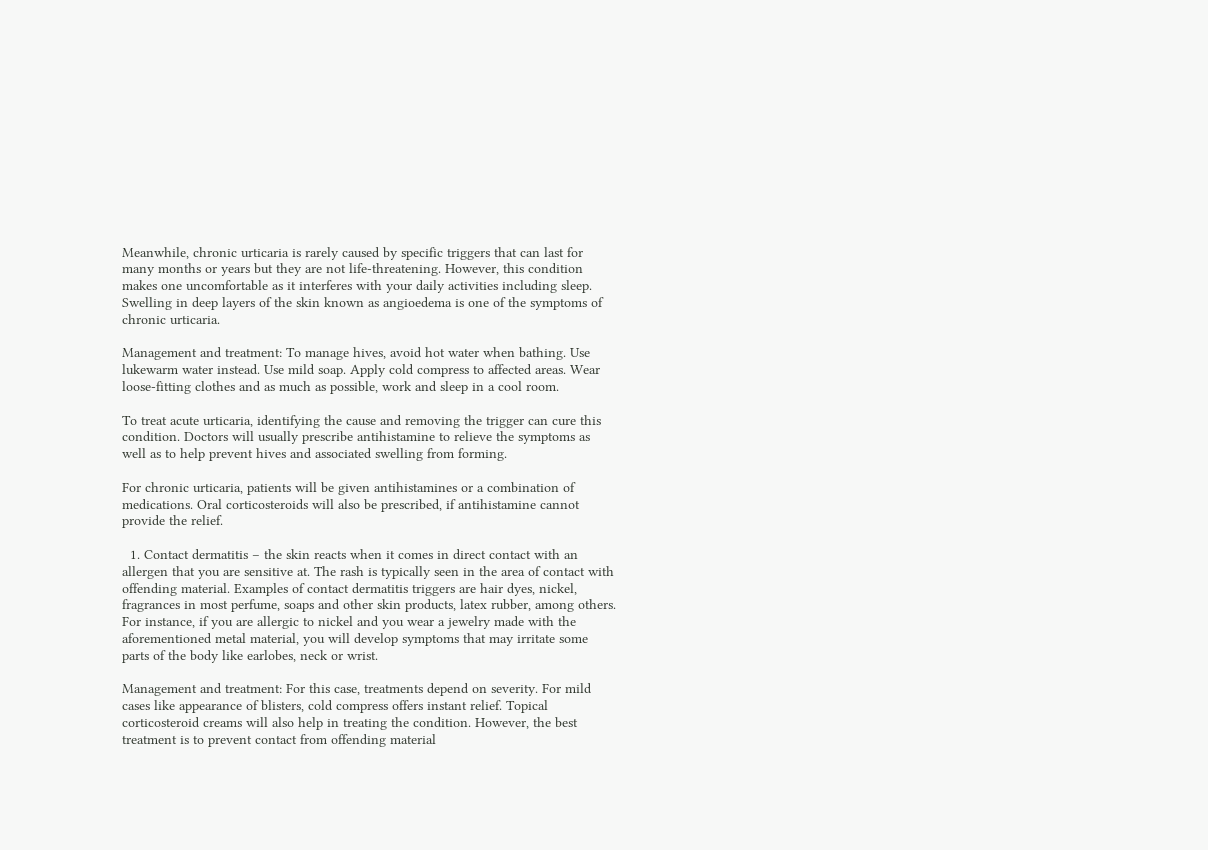Meanwhile, chronic urticaria is rarely caused by specific triggers that can last for many months or years but they are not life-threatening. However, this condition makes one uncomfortable as it interferes with your daily activities including sleep. Swelling in deep layers of the skin known as angioedema is one of the symptoms of chronic urticaria.

Management and treatment: To manage hives, avoid hot water when bathing. Use lukewarm water instead. Use mild soap. Apply cold compress to affected areas. Wear loose-fitting clothes and as much as possible, work and sleep in a cool room.

To treat acute urticaria, identifying the cause and removing the trigger can cure this condition. Doctors will usually prescribe antihistamine to relieve the symptoms as well as to help prevent hives and associated swelling from forming.

For chronic urticaria, patients will be given antihistamines or a combination of medications. Oral corticosteroids will also be prescribed, if antihistamine cannot provide the relief.

  1. Contact dermatitis – the skin reacts when it comes in direct contact with an allergen that you are sensitive at. The rash is typically seen in the area of contact with offending material. Examples of contact dermatitis triggers are hair dyes, nickel, fragrances in most perfume, soaps and other skin products, latex rubber, among others. For instance, if you are allergic to nickel and you wear a jewelry made with the aforementioned metal material, you will develop symptoms that may irritate some parts of the body like earlobes, neck or wrist.

Management and treatment: For this case, treatments depend on severity. For mild cases like appearance of blisters, cold compress offers instant relief. Topical corticosteroid creams will also help in treating the condition. However, the best treatment is to prevent contact from offending material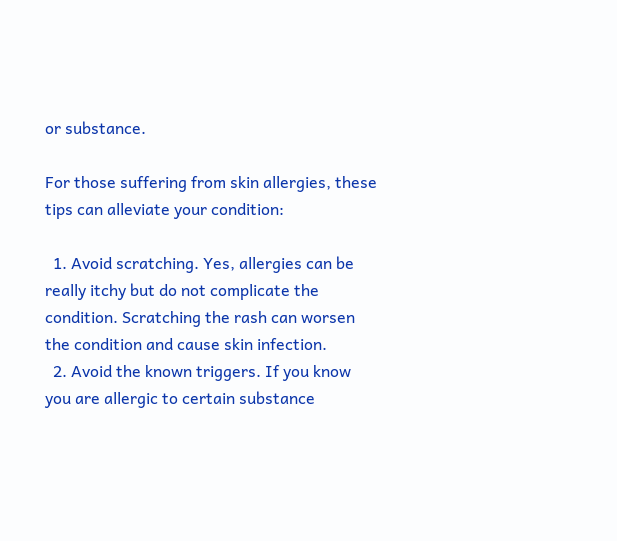or substance.

For those suffering from skin allergies, these tips can alleviate your condition:

  1. Avoid scratching. Yes, allergies can be really itchy but do not complicate the condition. Scratching the rash can worsen the condition and cause skin infection.
  2. Avoid the known triggers. If you know you are allergic to certain substance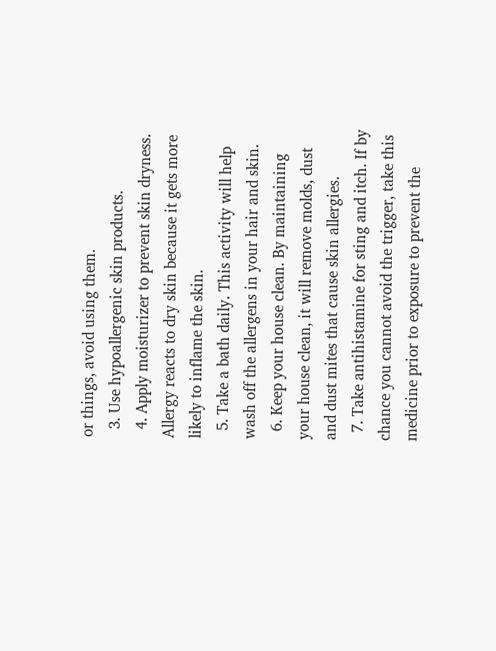or things, avoid using them.
  3. Use hypoallergenic skin products.
  4. Apply moisturizer to prevent skin dryness. Allergy reacts to dry skin because it gets more likely to inflame the skin.
  5. Take a bath daily. This activity will help wash off the allergens in your hair and skin.
  6. Keep your house clean. By maintaining your house clean, it will remove molds, dust and dust mites that cause skin allergies.
  7. Take antihistamine for sting and itch. If by chance you cannot avoid the trigger, take this medicine prior to exposure to prevent the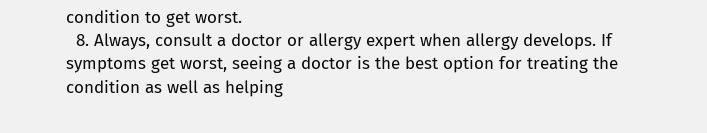condition to get worst.
  8. Always, consult a doctor or allergy expert when allergy develops. If symptoms get worst, seeing a doctor is the best option for treating the condition as well as helping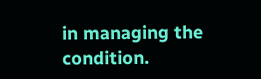in managing the condition.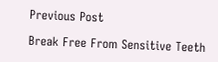Previous Post

Break Free From Sensitive Teeth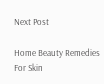Next Post

Home Beauty Remedies For Skin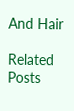And Hair

Related Posts